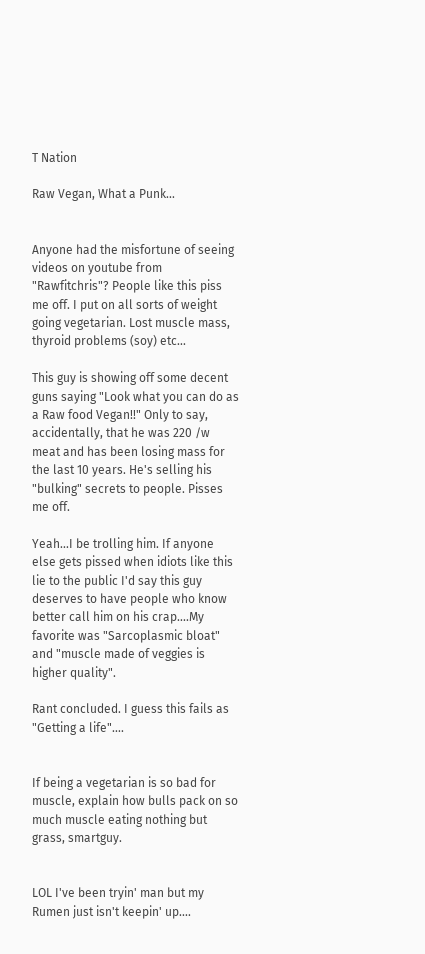T Nation

Raw Vegan, What a Punk...


Anyone had the misfortune of seeing videos on youtube from "Rawfitchris"? People like this piss me off. I put on all sorts of weight going vegetarian. Lost muscle mass, thyroid problems (soy) etc...

This guy is showing off some decent guns saying "Look what you can do as a Raw food Vegan!!" Only to say, accidentally, that he was 220 /w meat and has been losing mass for the last 10 years. He's selling his "bulking" secrets to people. Pisses me off.

Yeah...I be trolling him. If anyone else gets pissed when idiots like this lie to the public I'd say this guy deserves to have people who know better call him on his crap....My favorite was "Sarcoplasmic bloat" and "muscle made of veggies is higher quality".

Rant concluded. I guess this fails as "Getting a life"....


If being a vegetarian is so bad for muscle, explain how bulls pack on so much muscle eating nothing but grass, smartguy.


LOL I've been tryin' man but my Rumen just isn't keepin' up....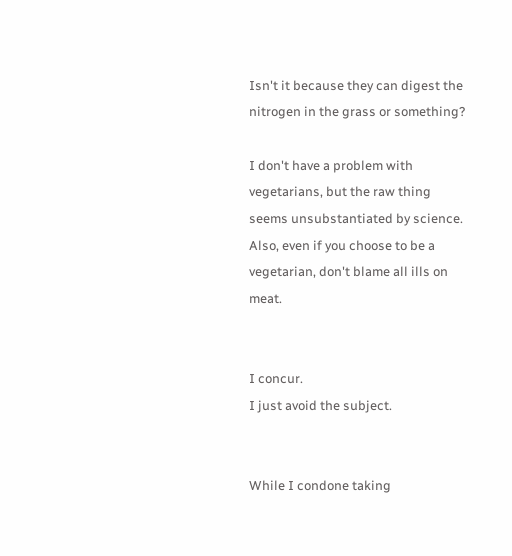Isn't it because they can digest the nitrogen in the grass or something?

I don't have a problem with vegetarians, but the raw thing seems unsubstantiated by science. Also, even if you choose to be a vegetarian, don't blame all ills on meat.


I concur.
I just avoid the subject.


While I condone taking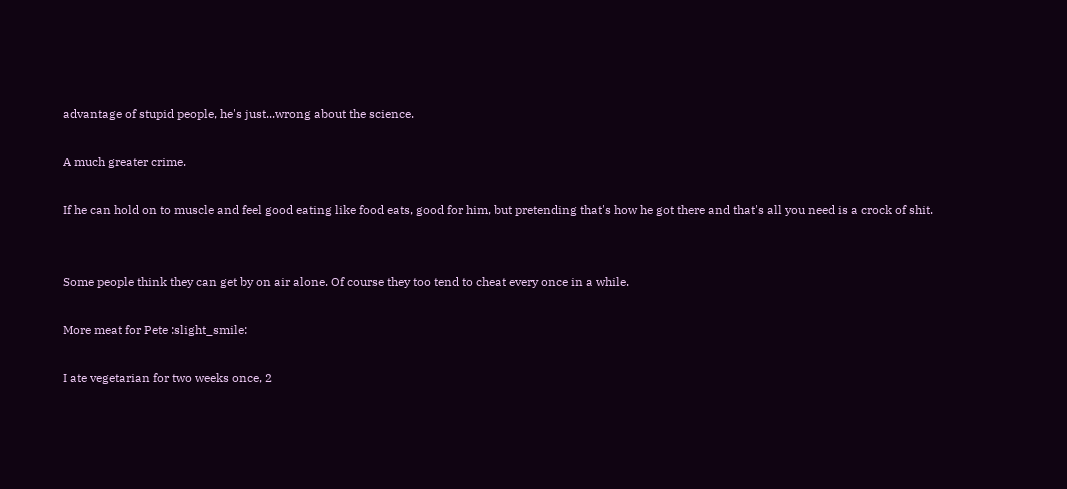advantage of stupid people, he's just...wrong about the science.

A much greater crime.

If he can hold on to muscle and feel good eating like food eats, good for him, but pretending that's how he got there and that's all you need is a crock of shit.


Some people think they can get by on air alone. Of course they too tend to cheat every once in a while.

More meat for Pete :slight_smile:

I ate vegetarian for two weeks once, 2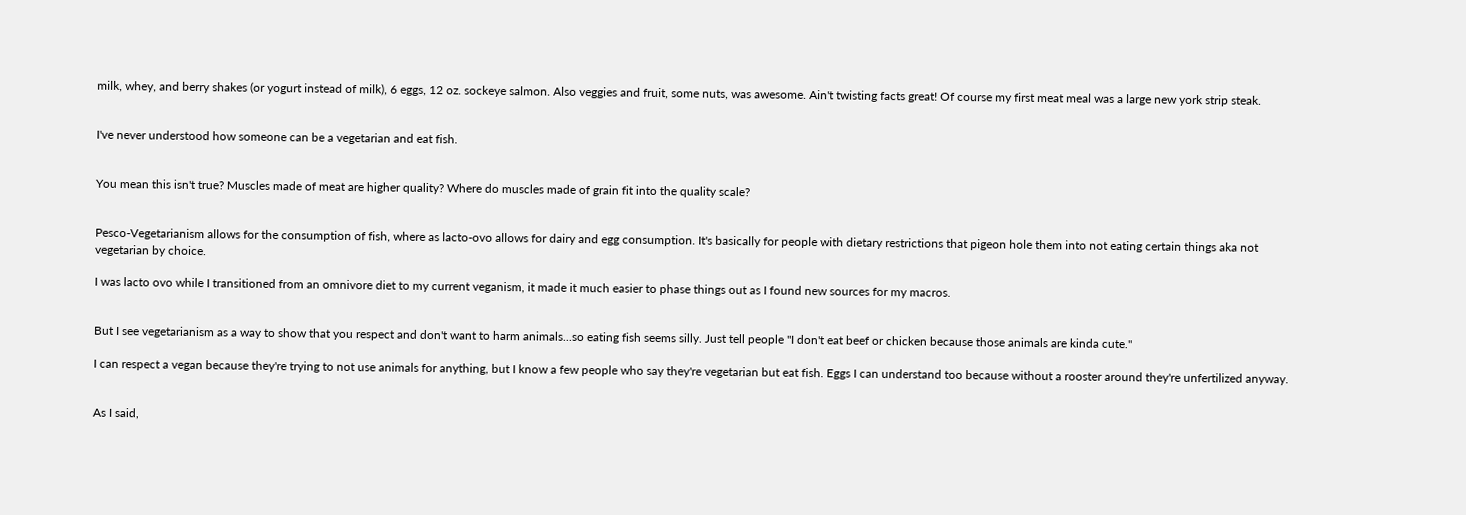milk, whey, and berry shakes (or yogurt instead of milk), 6 eggs, 12 oz. sockeye salmon. Also veggies and fruit, some nuts, was awesome. Ain't twisting facts great! Of course my first meat meal was a large new york strip steak.


I've never understood how someone can be a vegetarian and eat fish.


You mean this isn't true? Muscles made of meat are higher quality? Where do muscles made of grain fit into the quality scale?


Pesco-Vegetarianism allows for the consumption of fish, where as lacto-ovo allows for dairy and egg consumption. It's basically for people with dietary restrictions that pigeon hole them into not eating certain things aka not vegetarian by choice.

I was lacto ovo while I transitioned from an omnivore diet to my current veganism, it made it much easier to phase things out as I found new sources for my macros.


But I see vegetarianism as a way to show that you respect and don't want to harm animals...so eating fish seems silly. Just tell people "I don't eat beef or chicken because those animals are kinda cute."

I can respect a vegan because they're trying to not use animals for anything, but I know a few people who say they're vegetarian but eat fish. Eggs I can understand too because without a rooster around they're unfertilized anyway.


As I said,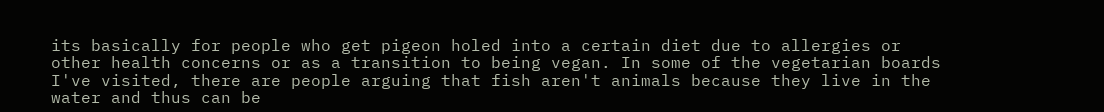its basically for people who get pigeon holed into a certain diet due to allergies or other health concerns or as a transition to being vegan. In some of the vegetarian boards I've visited, there are people arguing that fish aren't animals because they live in the water and thus can be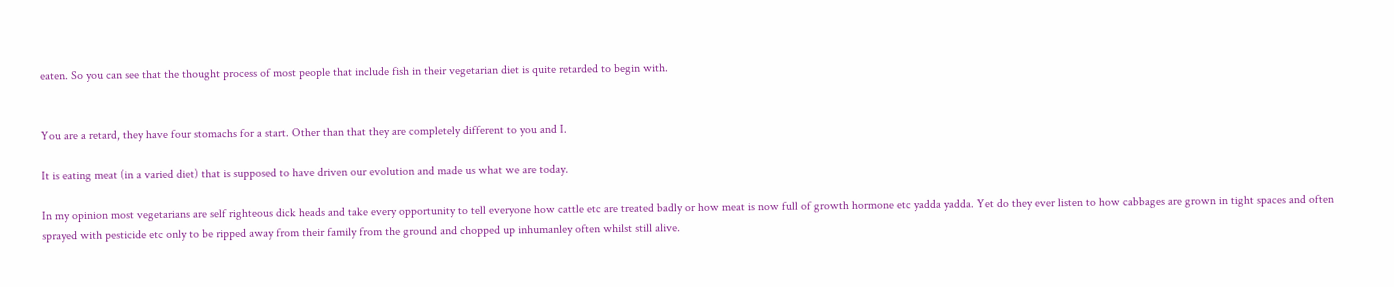eaten. So you can see that the thought process of most people that include fish in their vegetarian diet is quite retarded to begin with.


You are a retard, they have four stomachs for a start. Other than that they are completely different to you and I.

It is eating meat (in a varied diet) that is supposed to have driven our evolution and made us what we are today.

In my opinion most vegetarians are self righteous dick heads and take every opportunity to tell everyone how cattle etc are treated badly or how meat is now full of growth hormone etc yadda yadda. Yet do they ever listen to how cabbages are grown in tight spaces and often sprayed with pesticide etc only to be ripped away from their family from the ground and chopped up inhumanley often whilst still alive.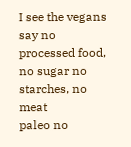I see the vegans say no processed food, no sugar no starches, no meat
paleo no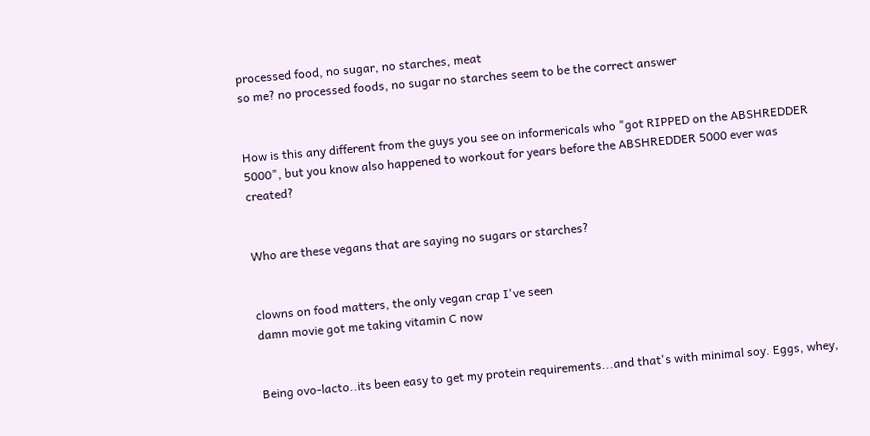processed food, no sugar, no starches, meat
so me? no processed foods, no sugar no starches seem to be the correct answer


How is this any different from the guys you see on informericals who "got RIPPED on the ABSHREDDER 5000", but you know also happened to workout for years before the ABSHREDDER 5000 ever was created?


Who are these vegans that are saying no sugars or starches?


clowns on food matters, the only vegan crap I've seen
damn movie got me taking vitamin C now


Being ovo-lacto..its been easy to get my protein requirements...and that's with minimal soy. Eggs, whey,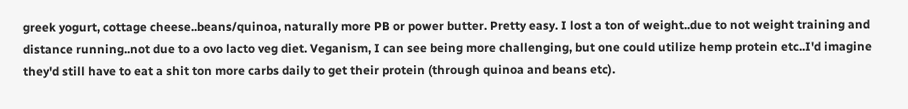greek yogurt, cottage cheese..beans/quinoa, naturally more PB or power butter. Pretty easy. I lost a ton of weight..due to not weight training and distance running..not due to a ovo lacto veg diet. Veganism, I can see being more challenging, but one could utilize hemp protein etc..I'd imagine they'd still have to eat a shit ton more carbs daily to get their protein (through quinoa and beans etc).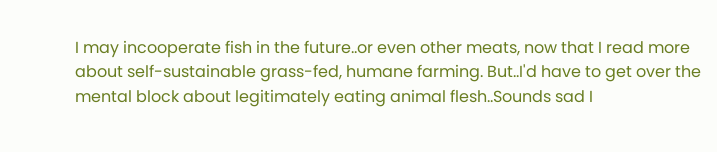I may incooperate fish in the future..or even other meats, now that I read more about self-sustainable grass-fed, humane farming. But..I'd have to get over the mental block about legitimately eating animal flesh..Sounds sad I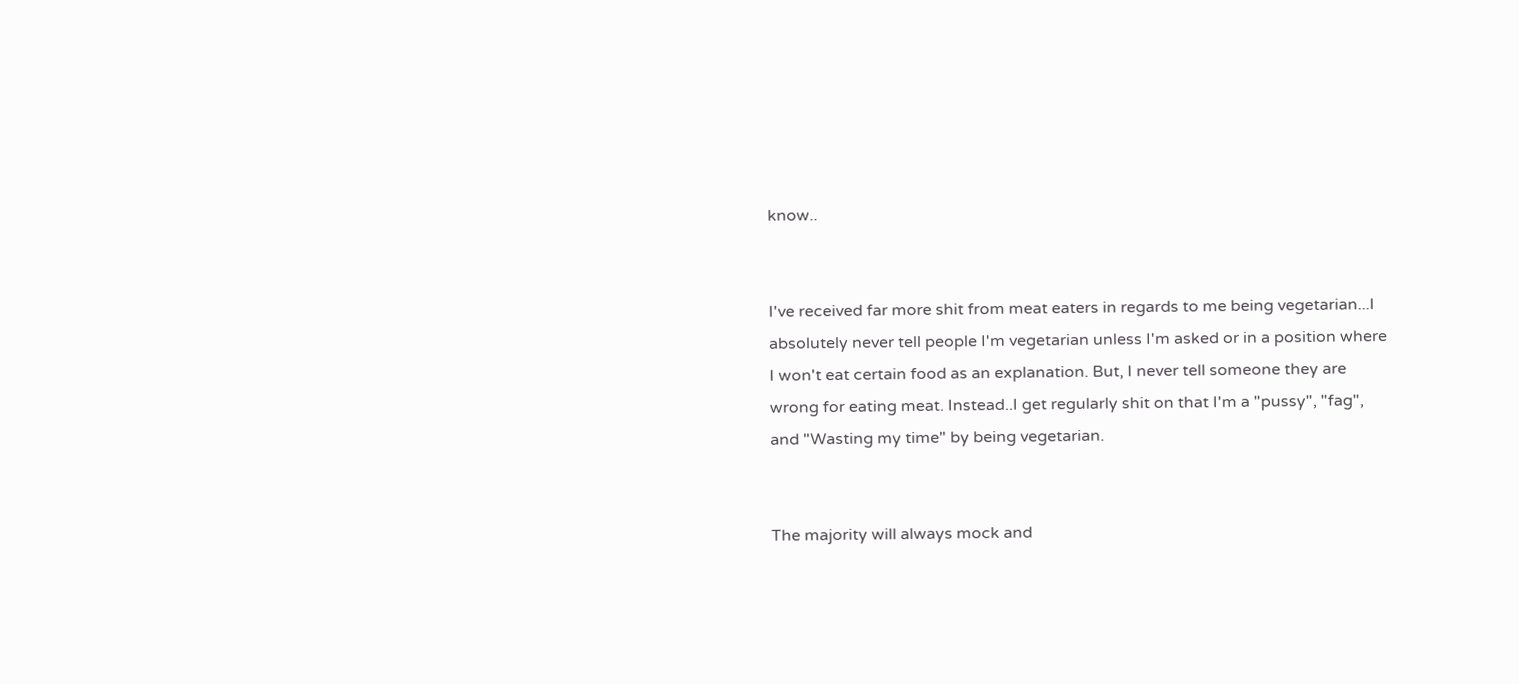know..


I've received far more shit from meat eaters in regards to me being vegetarian...I absolutely never tell people I'm vegetarian unless I'm asked or in a position where I won't eat certain food as an explanation. But, I never tell someone they are wrong for eating meat. Instead..I get regularly shit on that I'm a "pussy", "fag", and "Wasting my time" by being vegetarian.


The majority will always mock and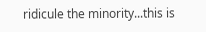ridicule the minority...this is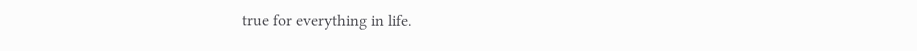true for everything in life.